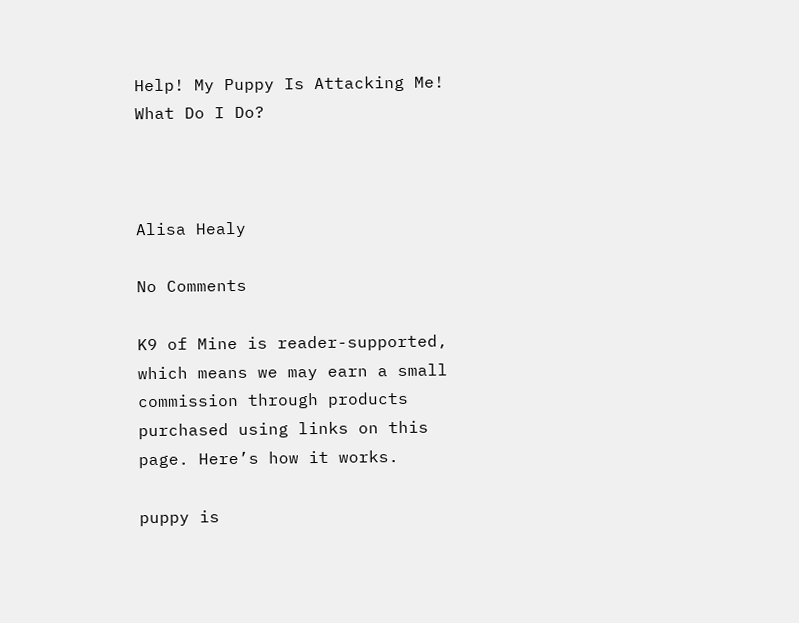Help! My Puppy Is Attacking Me! What Do I Do?



Alisa Healy

No Comments

K9 of Mine is reader-supported, which means we may earn a small commission through products purchased using links on this page. Here’s how it works.

puppy is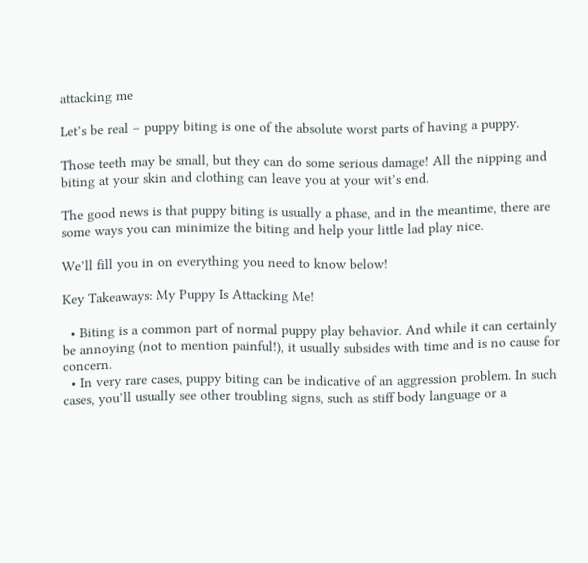attacking me

Let’s be real – puppy biting is one of the absolute worst parts of having a puppy.

Those teeth may be small, but they can do some serious damage! All the nipping and biting at your skin and clothing can leave you at your wit’s end.

The good news is that puppy biting is usually a phase, and in the meantime, there are some ways you can minimize the biting and help your little lad play nice.

We’ll fill you in on everything you need to know below!

Key Takeaways: My Puppy Is Attacking Me!

  • Biting is a common part of normal puppy play behavior. And while it can certainly be annoying (not to mention painful!), it usually subsides with time and is no cause for concern.
  • In very rare cases, puppy biting can be indicative of an aggression problem. In such cases, you’ll usually see other troubling signs, such as stiff body language or a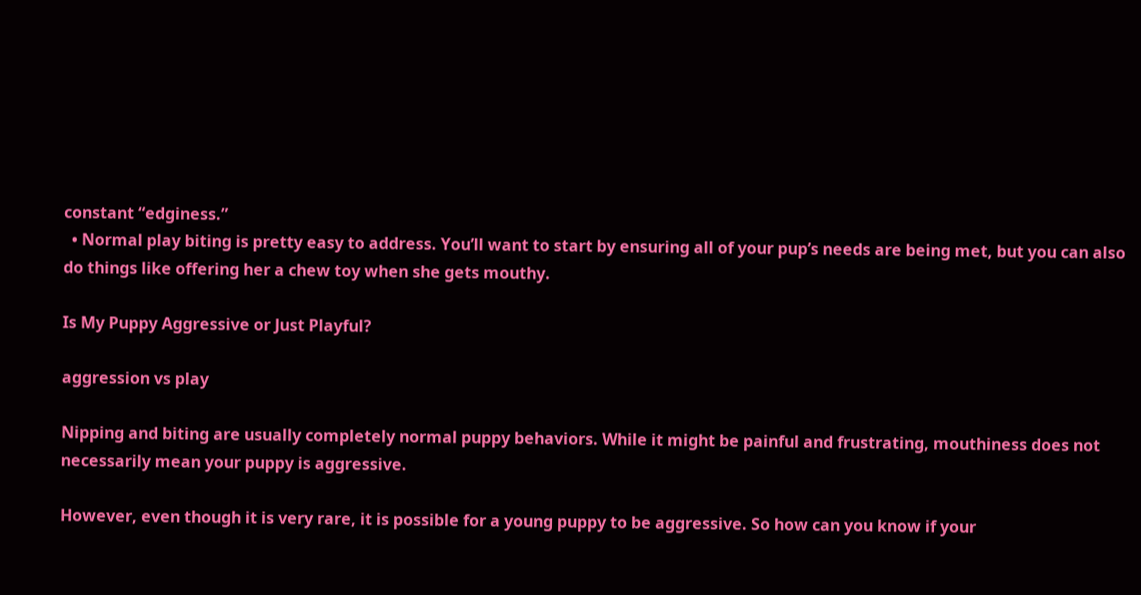constant “edginess.”
  • Normal play biting is pretty easy to address. You’ll want to start by ensuring all of your pup’s needs are being met, but you can also do things like offering her a chew toy when she gets mouthy.

Is My Puppy Aggressive or Just Playful?

aggression vs play

Nipping and biting are usually completely normal puppy behaviors. While it might be painful and frustrating, mouthiness does not necessarily mean your puppy is aggressive.

However, even though it is very rare, it is possible for a young puppy to be aggressive. So how can you know if your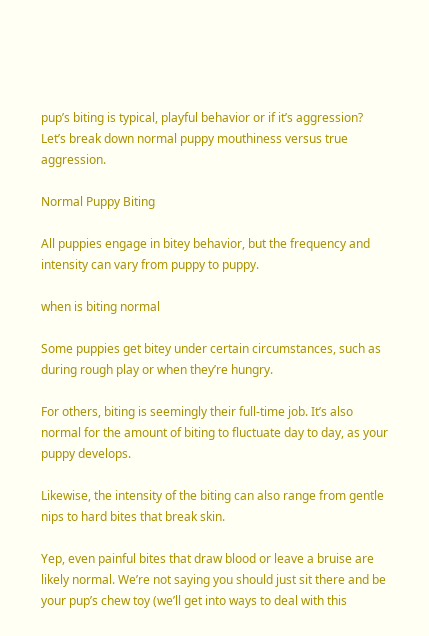pup’s biting is typical, playful behavior or if it’s aggression? Let’s break down normal puppy mouthiness versus true aggression.

Normal Puppy Biting

All puppies engage in bitey behavior, but the frequency and intensity can vary from puppy to puppy.

when is biting normal

Some puppies get bitey under certain circumstances, such as during rough play or when they’re hungry.

For others, biting is seemingly their full-time job. It’s also normal for the amount of biting to fluctuate day to day, as your puppy develops.

Likewise, the intensity of the biting can also range from gentle nips to hard bites that break skin.

Yep, even painful bites that draw blood or leave a bruise are likely normal. We’re not saying you should just sit there and be your pup’s chew toy (we’ll get into ways to deal with this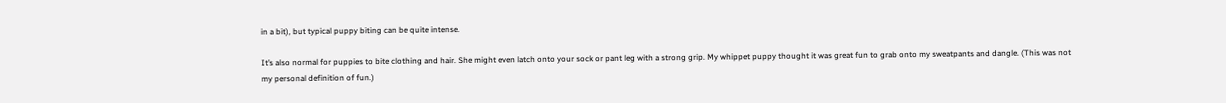in a bit), but typical puppy biting can be quite intense.

It’s also normal for puppies to bite clothing and hair. She might even latch onto your sock or pant leg with a strong grip. My whippet puppy thought it was great fun to grab onto my sweatpants and dangle. (This was not my personal definition of fun.)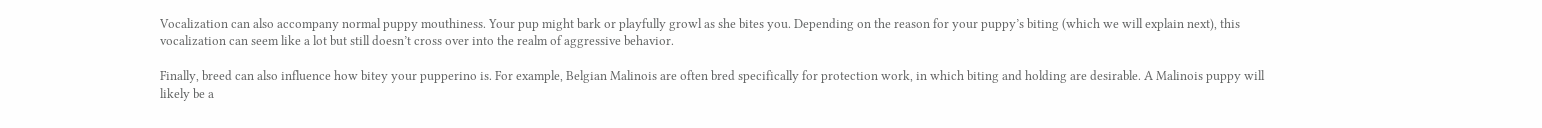Vocalization can also accompany normal puppy mouthiness. Your pup might bark or playfully growl as she bites you. Depending on the reason for your puppy’s biting (which we will explain next), this vocalization can seem like a lot but still doesn’t cross over into the realm of aggressive behavior.

Finally, breed can also influence how bitey your pupperino is. For example, Belgian Malinois are often bred specifically for protection work, in which biting and holding are desirable. A Malinois puppy will likely be a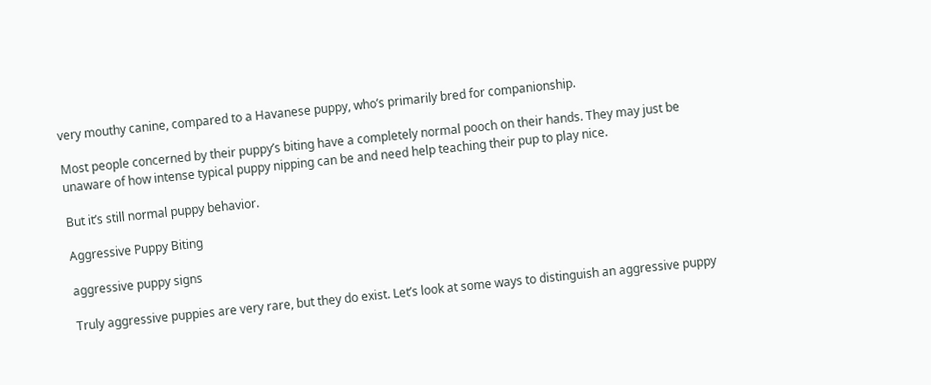very mouthy canine, compared to a Havanese puppy, who’s primarily bred for companionship.

Most people concerned by their puppy’s biting have a completely normal pooch on their hands. They may just be unaware of how intense typical puppy nipping can be and need help teaching their pup to play nice.

But it’s still normal puppy behavior.

Aggressive Puppy Biting

aggressive puppy signs

Truly aggressive puppies are very rare, but they do exist. Let’s look at some ways to distinguish an aggressive puppy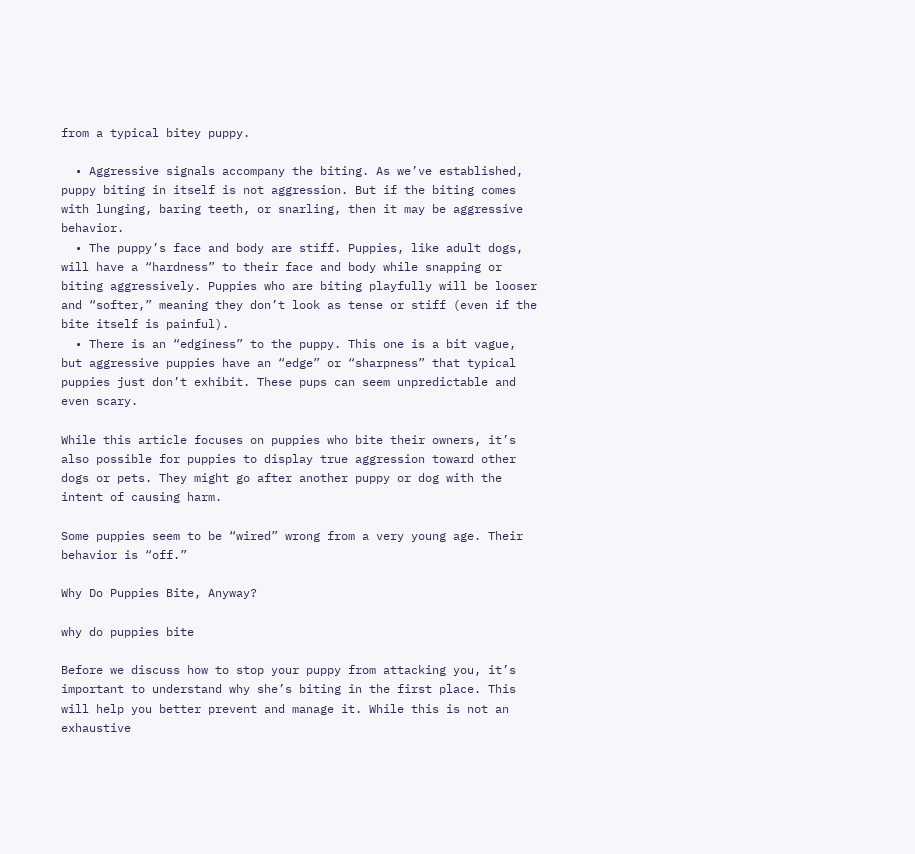from a typical bitey puppy.

  • Aggressive signals accompany the biting. As we’ve established, puppy biting in itself is not aggression. But if the biting comes with lunging, baring teeth, or snarling, then it may be aggressive behavior.
  • The puppy’s face and body are stiff. Puppies, like adult dogs, will have a “hardness” to their face and body while snapping or biting aggressively. Puppies who are biting playfully will be looser and “softer,” meaning they don’t look as tense or stiff (even if the bite itself is painful).
  • There is an “edginess” to the puppy. This one is a bit vague, but aggressive puppies have an “edge” or “sharpness” that typical puppies just don’t exhibit. These pups can seem unpredictable and even scary.

While this article focuses on puppies who bite their owners, it’s also possible for puppies to display true aggression toward other dogs or pets. They might go after another puppy or dog with the intent of causing harm.

Some puppies seem to be “wired” wrong from a very young age. Their behavior is “off.”

Why Do Puppies Bite, Anyway?

why do puppies bite

Before we discuss how to stop your puppy from attacking you, it’s important to understand why she’s biting in the first place. This will help you better prevent and manage it. While this is not an exhaustive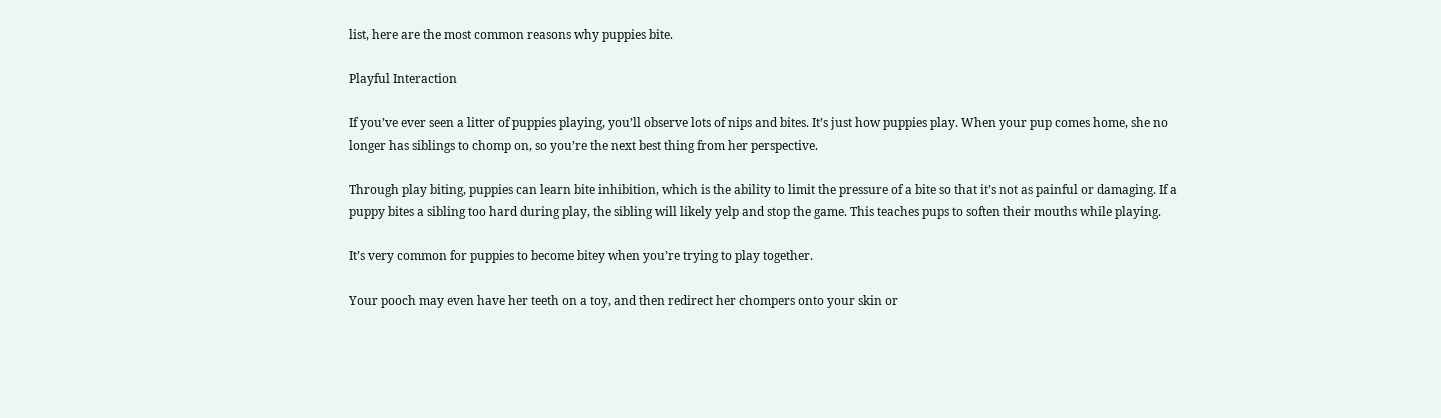list, here are the most common reasons why puppies bite.

Playful Interaction

If you’ve ever seen a litter of puppies playing, you’ll observe lots of nips and bites. It’s just how puppies play. When your pup comes home, she no longer has siblings to chomp on, so you’re the next best thing from her perspective.

Through play biting, puppies can learn bite inhibition, which is the ability to limit the pressure of a bite so that it’s not as painful or damaging. If a puppy bites a sibling too hard during play, the sibling will likely yelp and stop the game. This teaches pups to soften their mouths while playing.

It’s very common for puppies to become bitey when you’re trying to play together.

Your pooch may even have her teeth on a toy, and then redirect her chompers onto your skin or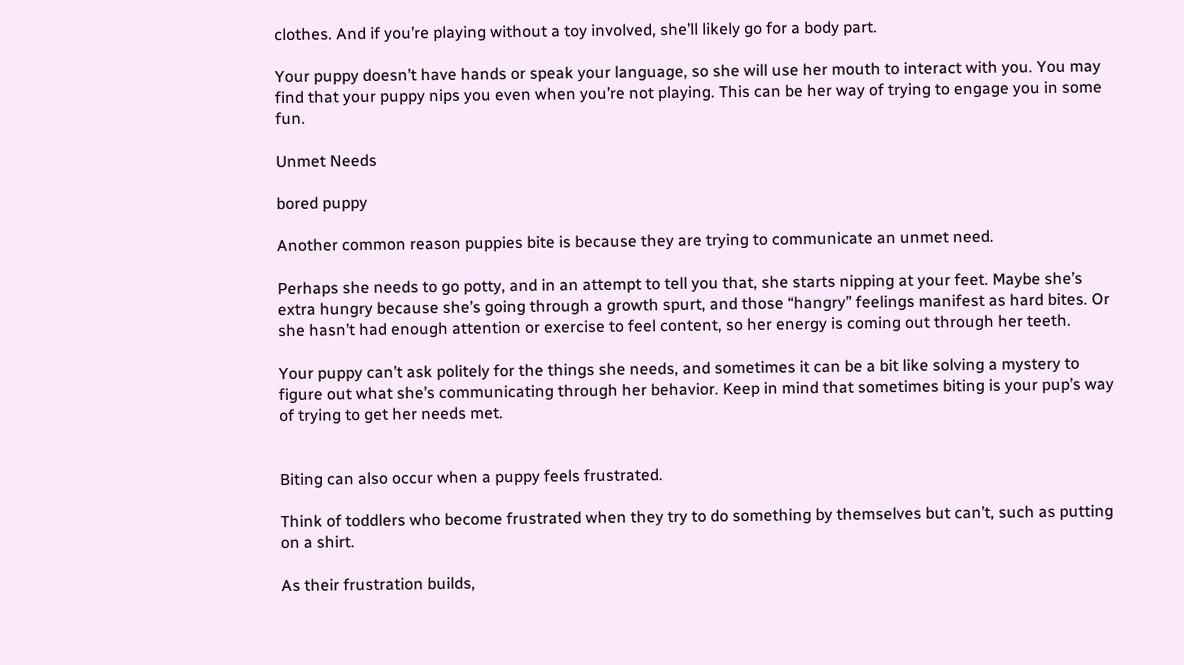clothes. And if you’re playing without a toy involved, she’ll likely go for a body part.

Your puppy doesn’t have hands or speak your language, so she will use her mouth to interact with you. You may find that your puppy nips you even when you’re not playing. This can be her way of trying to engage you in some fun.

Unmet Needs

bored puppy

Another common reason puppies bite is because they are trying to communicate an unmet need.

Perhaps she needs to go potty, and in an attempt to tell you that, she starts nipping at your feet. Maybe she’s extra hungry because she’s going through a growth spurt, and those “hangry” feelings manifest as hard bites. Or she hasn’t had enough attention or exercise to feel content, so her energy is coming out through her teeth.

Your puppy can’t ask politely for the things she needs, and sometimes it can be a bit like solving a mystery to figure out what she’s communicating through her behavior. Keep in mind that sometimes biting is your pup’s way of trying to get her needs met.


Biting can also occur when a puppy feels frustrated.

Think of toddlers who become frustrated when they try to do something by themselves but can’t, such as putting on a shirt.

As their frustration builds,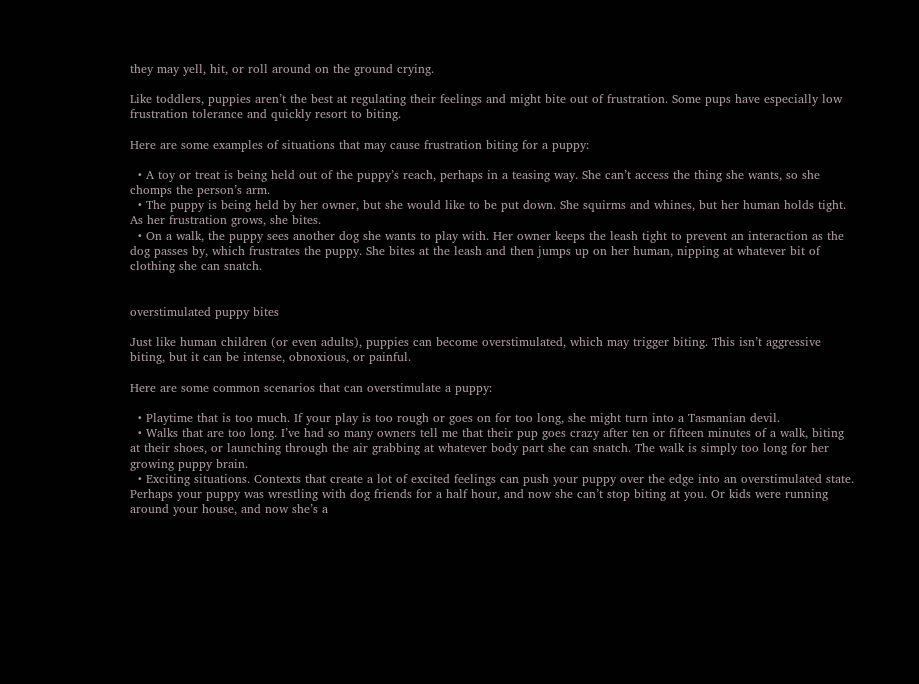they may yell, hit, or roll around on the ground crying.

Like toddlers, puppies aren’t the best at regulating their feelings and might bite out of frustration. Some pups have especially low frustration tolerance and quickly resort to biting.

Here are some examples of situations that may cause frustration biting for a puppy:

  • A toy or treat is being held out of the puppy’s reach, perhaps in a teasing way. She can’t access the thing she wants, so she chomps the person’s arm.
  • The puppy is being held by her owner, but she would like to be put down. She squirms and whines, but her human holds tight. As her frustration grows, she bites.
  • On a walk, the puppy sees another dog she wants to play with. Her owner keeps the leash tight to prevent an interaction as the dog passes by, which frustrates the puppy. She bites at the leash and then jumps up on her human, nipping at whatever bit of clothing she can snatch.


overstimulated puppy bites

Just like human children (or even adults), puppies can become overstimulated, which may trigger biting. This isn’t aggressive biting, but it can be intense, obnoxious, or painful.

Here are some common scenarios that can overstimulate a puppy:

  • Playtime that is too much. If your play is too rough or goes on for too long, she might turn into a Tasmanian devil.
  • Walks that are too long. I’ve had so many owners tell me that their pup goes crazy after ten or fifteen minutes of a walk, biting at their shoes, or launching through the air grabbing at whatever body part she can snatch. The walk is simply too long for her growing puppy brain.
  • Exciting situations. Contexts that create a lot of excited feelings can push your puppy over the edge into an overstimulated state. Perhaps your puppy was wrestling with dog friends for a half hour, and now she can’t stop biting at you. Or kids were running around your house, and now she’s a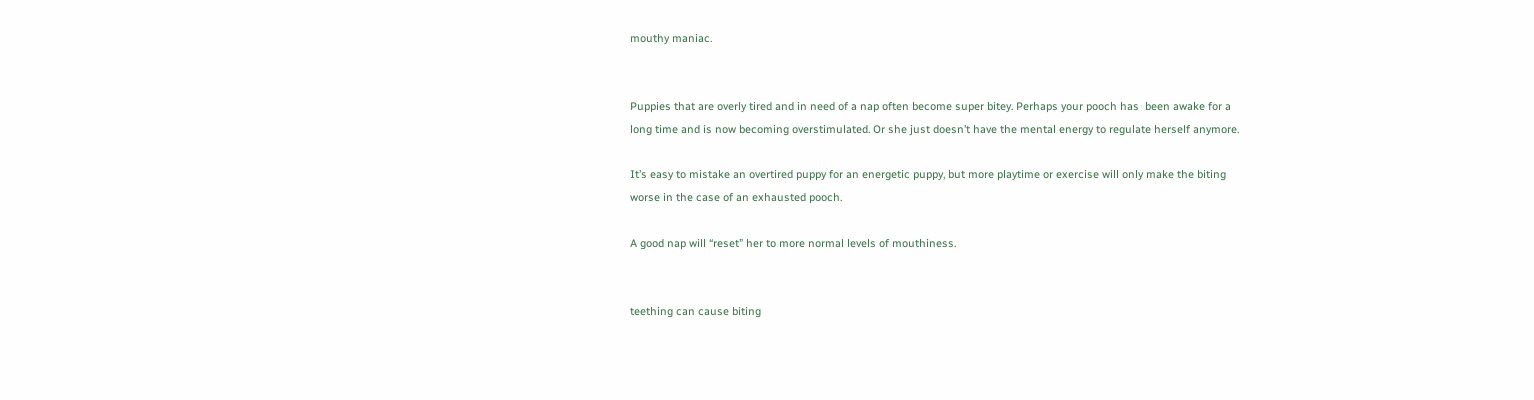mouthy maniac.


Puppies that are overly tired and in need of a nap often become super bitey. Perhaps your pooch has  been awake for a long time and is now becoming overstimulated. Or she just doesn’t have the mental energy to regulate herself anymore.

It’s easy to mistake an overtired puppy for an energetic puppy, but more playtime or exercise will only make the biting worse in the case of an exhausted pooch.

A good nap will “reset” her to more normal levels of mouthiness.


teething can cause biting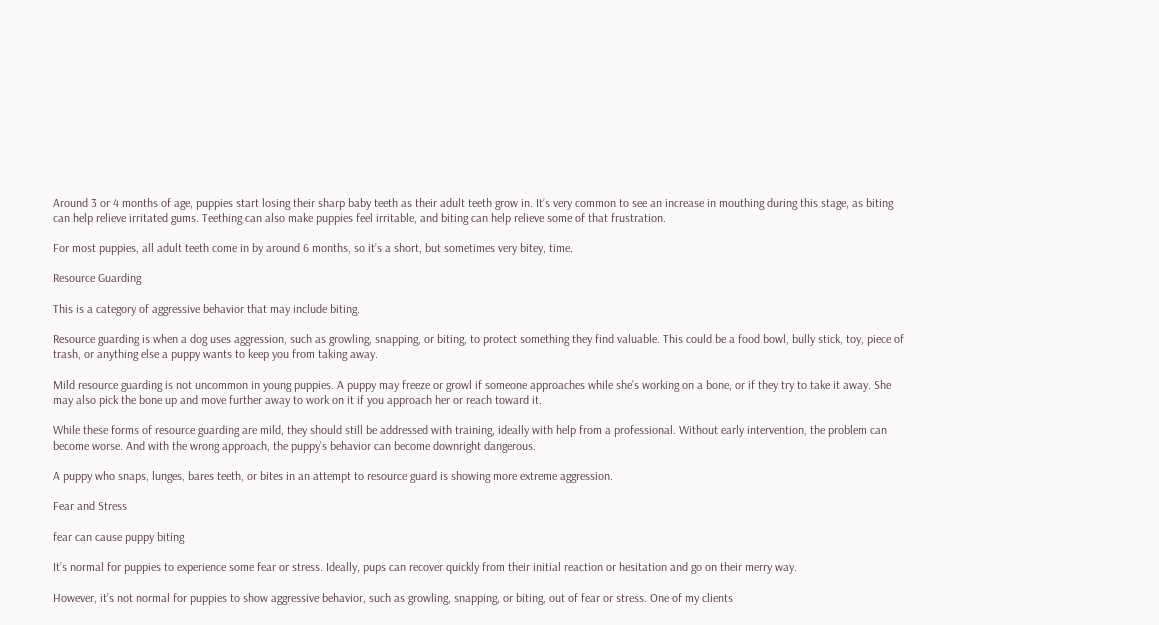Around 3 or 4 months of age, puppies start losing their sharp baby teeth as their adult teeth grow in. It’s very common to see an increase in mouthing during this stage, as biting can help relieve irritated gums. Teething can also make puppies feel irritable, and biting can help relieve some of that frustration.

For most puppies, all adult teeth come in by around 6 months, so it’s a short, but sometimes very bitey, time.

Resource Guarding

This is a category of aggressive behavior that may include biting.

Resource guarding is when a dog uses aggression, such as growling, snapping, or biting, to protect something they find valuable. This could be a food bowl, bully stick, toy, piece of trash, or anything else a puppy wants to keep you from taking away.

Mild resource guarding is not uncommon in young puppies. A puppy may freeze or growl if someone approaches while she’s working on a bone, or if they try to take it away. She may also pick the bone up and move further away to work on it if you approach her or reach toward it.

While these forms of resource guarding are mild, they should still be addressed with training, ideally with help from a professional. Without early intervention, the problem can become worse. And with the wrong approach, the puppy’s behavior can become downright dangerous.

A puppy who snaps, lunges, bares teeth, or bites in an attempt to resource guard is showing more extreme aggression.

Fear and Stress

fear can cause puppy biting

It’s normal for puppies to experience some fear or stress. Ideally, pups can recover quickly from their initial reaction or hesitation and go on their merry way.

However, it’s not normal for puppies to show aggressive behavior, such as growling, snapping, or biting, out of fear or stress. One of my clients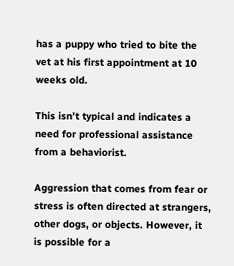has a puppy who tried to bite the vet at his first appointment at 10 weeks old.

This isn’t typical and indicates a need for professional assistance from a behaviorist.

Aggression that comes from fear or stress is often directed at strangers, other dogs, or objects. However, it is possible for a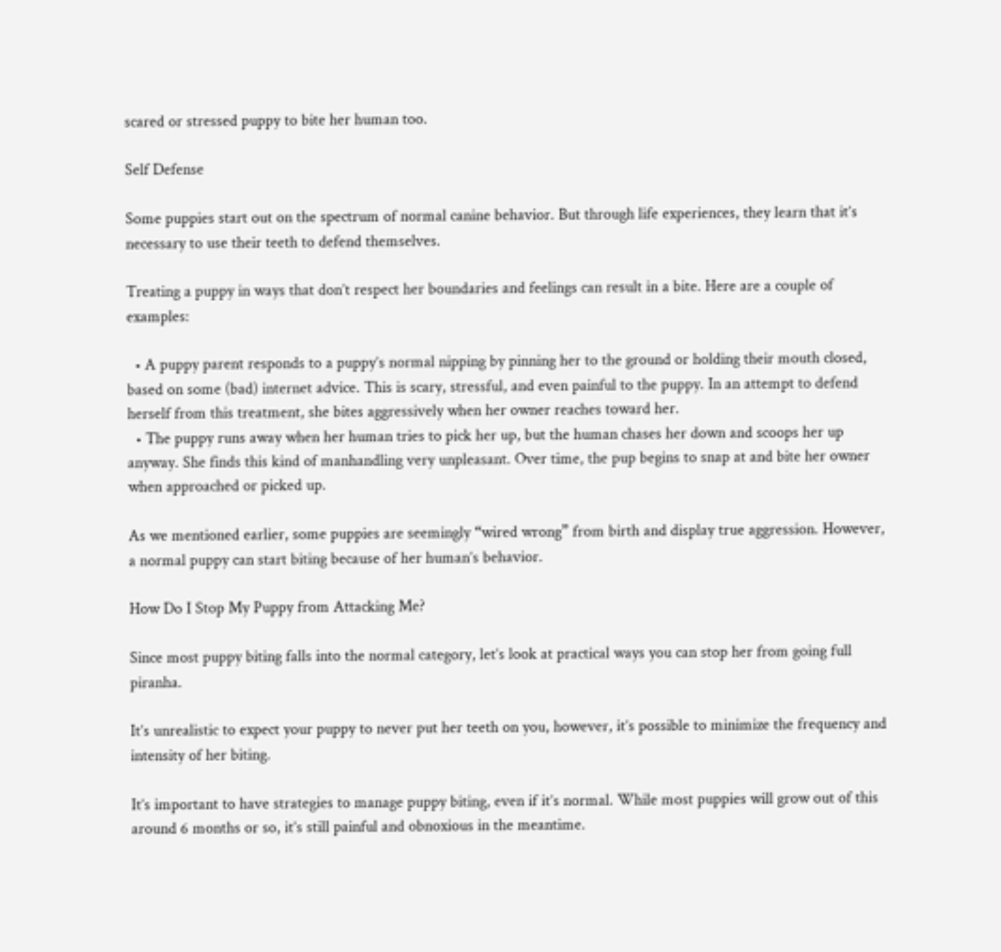scared or stressed puppy to bite her human too.

Self Defense

Some puppies start out on the spectrum of normal canine behavior. But through life experiences, they learn that it’s necessary to use their teeth to defend themselves.

Treating a puppy in ways that don’t respect her boundaries and feelings can result in a bite. Here are a couple of examples:

  • A puppy parent responds to a puppy’s normal nipping by pinning her to the ground or holding their mouth closed, based on some (bad) internet advice. This is scary, stressful, and even painful to the puppy. In an attempt to defend herself from this treatment, she bites aggressively when her owner reaches toward her.
  • The puppy runs away when her human tries to pick her up, but the human chases her down and scoops her up anyway. She finds this kind of manhandling very unpleasant. Over time, the pup begins to snap at and bite her owner when approached or picked up.

As we mentioned earlier, some puppies are seemingly “wired wrong” from birth and display true aggression. However, a normal puppy can start biting because of her human’s behavior.

How Do I Stop My Puppy from Attacking Me?

Since most puppy biting falls into the normal category, let’s look at practical ways you can stop her from going full piranha.

It’s unrealistic to expect your puppy to never put her teeth on you, however, it’s possible to minimize the frequency and intensity of her biting.

It’s important to have strategies to manage puppy biting, even if it’s normal. While most puppies will grow out of this around 6 months or so, it’s still painful and obnoxious in the meantime.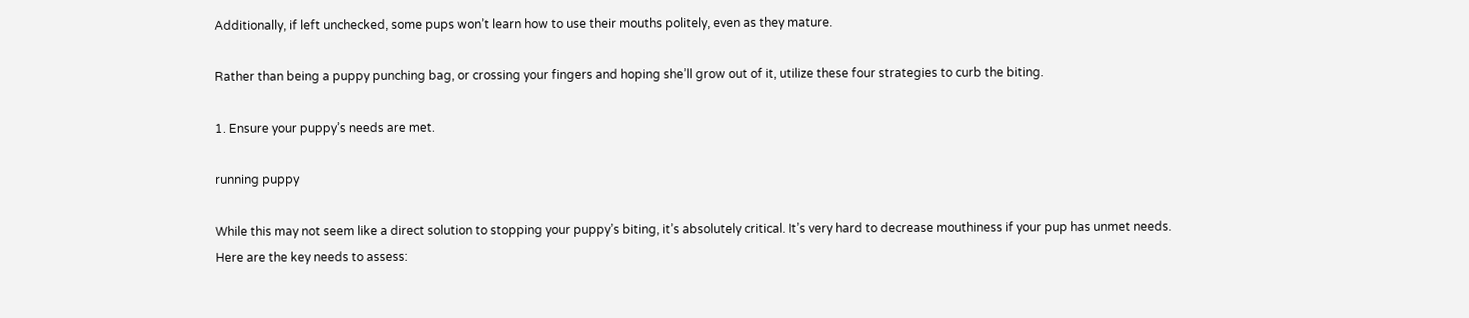Additionally, if left unchecked, some pups won’t learn how to use their mouths politely, even as they mature.

Rather than being a puppy punching bag, or crossing your fingers and hoping she’ll grow out of it, utilize these four strategies to curb the biting.

1. Ensure your puppy’s needs are met.

running puppy

While this may not seem like a direct solution to stopping your puppy’s biting, it’s absolutely critical. It’s very hard to decrease mouthiness if your pup has unmet needs. Here are the key needs to assess: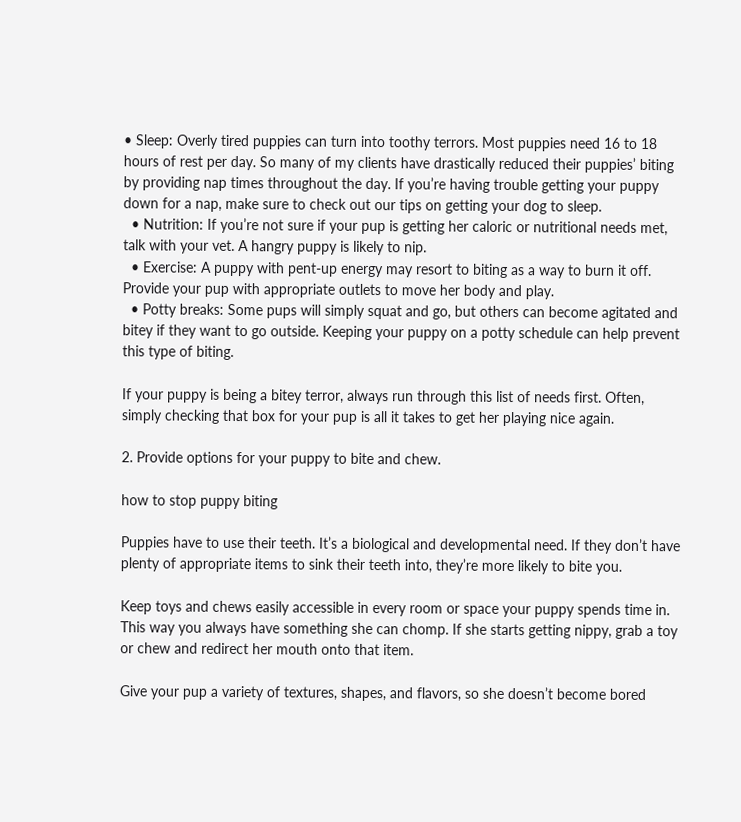• Sleep: Overly tired puppies can turn into toothy terrors. Most puppies need 16 to 18 hours of rest per day. So many of my clients have drastically reduced their puppies’ biting by providing nap times throughout the day. If you’re having trouble getting your puppy down for a nap, make sure to check out our tips on getting your dog to sleep.
  • Nutrition: If you’re not sure if your pup is getting her caloric or nutritional needs met, talk with your vet. A hangry puppy is likely to nip.
  • Exercise: A puppy with pent-up energy may resort to biting as a way to burn it off. Provide your pup with appropriate outlets to move her body and play.
  • Potty breaks: Some pups will simply squat and go, but others can become agitated and bitey if they want to go outside. Keeping your puppy on a potty schedule can help prevent this type of biting.

If your puppy is being a bitey terror, always run through this list of needs first. Often, simply checking that box for your pup is all it takes to get her playing nice again.

2. Provide options for your puppy to bite and chew.

how to stop puppy biting

Puppies have to use their teeth. It’s a biological and developmental need. If they don’t have plenty of appropriate items to sink their teeth into, they’re more likely to bite you.

Keep toys and chews easily accessible in every room or space your puppy spends time in. This way you always have something she can chomp. If she starts getting nippy, grab a toy or chew and redirect her mouth onto that item.

Give your pup a variety of textures, shapes, and flavors, so she doesn’t become bored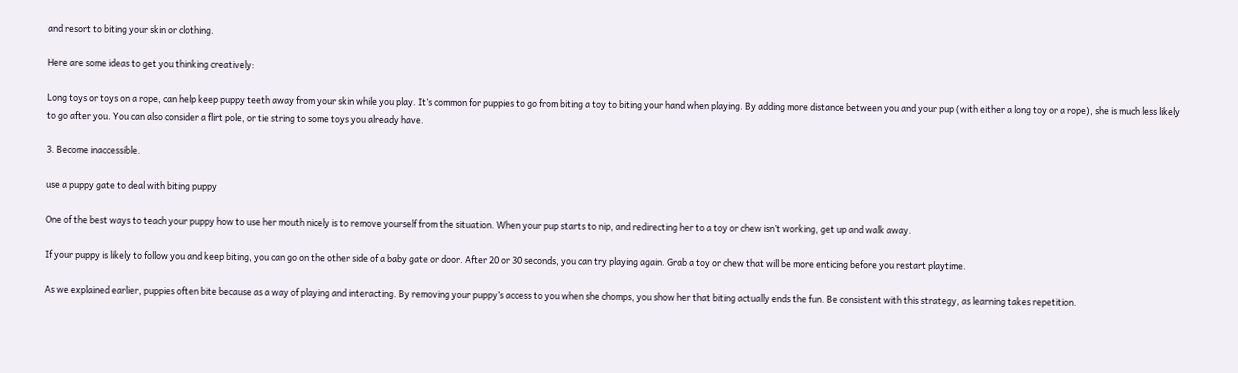and resort to biting your skin or clothing.

Here are some ideas to get you thinking creatively:

Long toys or toys on a rope, can help keep puppy teeth away from your skin while you play. It’s common for puppies to go from biting a toy to biting your hand when playing. By adding more distance between you and your pup (with either a long toy or a rope), she is much less likely to go after you. You can also consider a flirt pole, or tie string to some toys you already have.

3. Become inaccessible.

use a puppy gate to deal with biting puppy

One of the best ways to teach your puppy how to use her mouth nicely is to remove yourself from the situation. When your pup starts to nip, and redirecting her to a toy or chew isn’t working, get up and walk away.

If your puppy is likely to follow you and keep biting, you can go on the other side of a baby gate or door. After 20 or 30 seconds, you can try playing again. Grab a toy or chew that will be more enticing before you restart playtime.

As we explained earlier, puppies often bite because as a way of playing and interacting. By removing your puppy’s access to you when she chomps, you show her that biting actually ends the fun. Be consistent with this strategy, as learning takes repetition.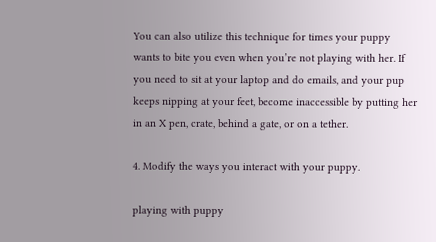You can also utilize this technique for times your puppy wants to bite you even when you’re not playing with her. If you need to sit at your laptop and do emails, and your pup keeps nipping at your feet, become inaccessible by putting her in an X pen, crate, behind a gate, or on a tether.

4. Modify the ways you interact with your puppy.

playing with puppy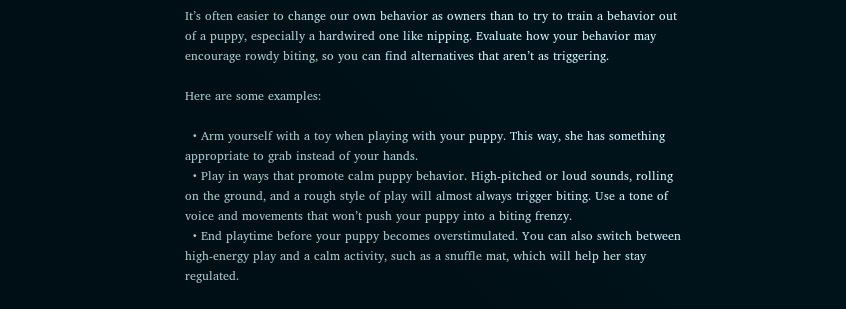It’s often easier to change our own behavior as owners than to try to train a behavior out of a puppy, especially a hardwired one like nipping. Evaluate how your behavior may encourage rowdy biting, so you can find alternatives that aren’t as triggering.

Here are some examples:

  • Arm yourself with a toy when playing with your puppy. This way, she has something appropriate to grab instead of your hands.
  • Play in ways that promote calm puppy behavior. High-pitched or loud sounds, rolling on the ground, and a rough style of play will almost always trigger biting. Use a tone of voice and movements that won’t push your puppy into a biting frenzy.
  • End playtime before your puppy becomes overstimulated. You can also switch between high-energy play and a calm activity, such as a snuffle mat, which will help her stay regulated.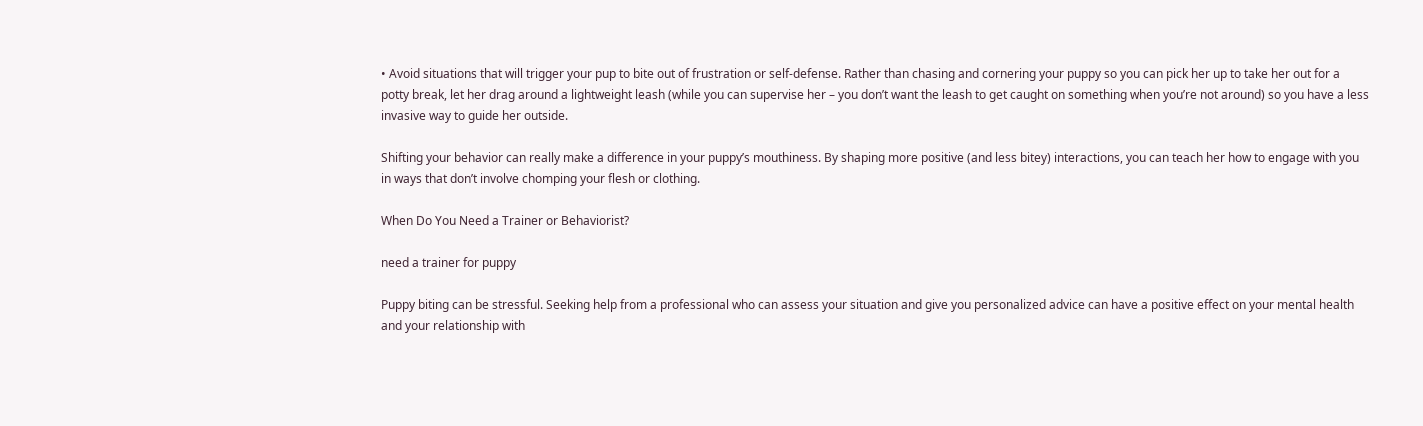• Avoid situations that will trigger your pup to bite out of frustration or self-defense. Rather than chasing and cornering your puppy so you can pick her up to take her out for a potty break, let her drag around a lightweight leash (while you can supervise her – you don’t want the leash to get caught on something when you’re not around) so you have a less invasive way to guide her outside.

Shifting your behavior can really make a difference in your puppy’s mouthiness. By shaping more positive (and less bitey) interactions, you can teach her how to engage with you in ways that don’t involve chomping your flesh or clothing.

When Do You Need a Trainer or Behaviorist?

need a trainer for puppy

Puppy biting can be stressful. Seeking help from a professional who can assess your situation and give you personalized advice can have a positive effect on your mental health and your relationship with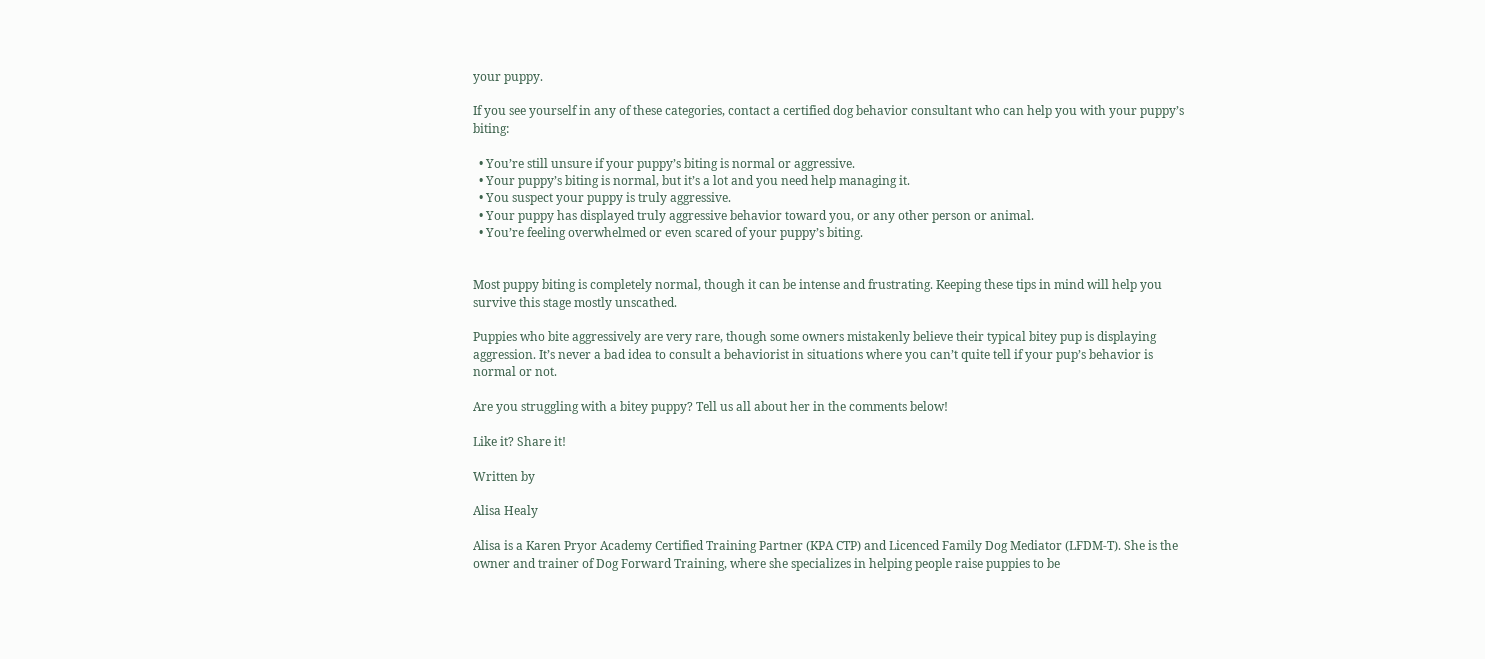your puppy.

If you see yourself in any of these categories, contact a certified dog behavior consultant who can help you with your puppy’s biting:

  • You’re still unsure if your puppy’s biting is normal or aggressive.
  • Your puppy’s biting is normal, but it’s a lot and you need help managing it.
  • You suspect your puppy is truly aggressive.
  • Your puppy has displayed truly aggressive behavior toward you, or any other person or animal.
  • You’re feeling overwhelmed or even scared of your puppy’s biting.


Most puppy biting is completely normal, though it can be intense and frustrating. Keeping these tips in mind will help you survive this stage mostly unscathed.

Puppies who bite aggressively are very rare, though some owners mistakenly believe their typical bitey pup is displaying aggression. It’s never a bad idea to consult a behaviorist in situations where you can’t quite tell if your pup’s behavior is normal or not.

Are you struggling with a bitey puppy? Tell us all about her in the comments below!

Like it? Share it!

Written by

Alisa Healy

Alisa is a Karen Pryor Academy Certified Training Partner (KPA CTP) and Licenced Family Dog Mediator (LFDM-T). She is the owner and trainer of Dog Forward Training, where she specializes in helping people raise puppies to be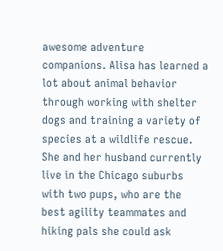awesome adventure companions. Alisa has learned a lot about animal behavior through working with shelter dogs and training a variety of species at a wildlife rescue. She and her husband currently live in the Chicago suburbs with two pups, who are the best agility teammates and hiking pals she could ask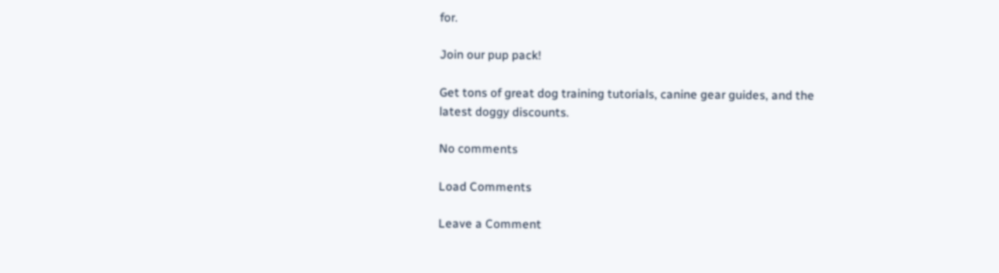for.

Join our pup pack!

Get tons of great dog training tutorials, canine gear guides, and the latest doggy discounts.

No comments

Load Comments

Leave a Comment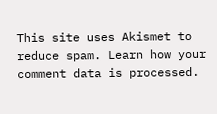This site uses Akismet to reduce spam. Learn how your comment data is processed.